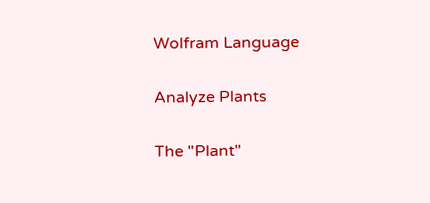Wolfram Language

Analyze Plants

The "Plant"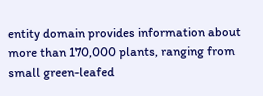entity domain provides information about more than 170,000 plants, ranging from small green-leafed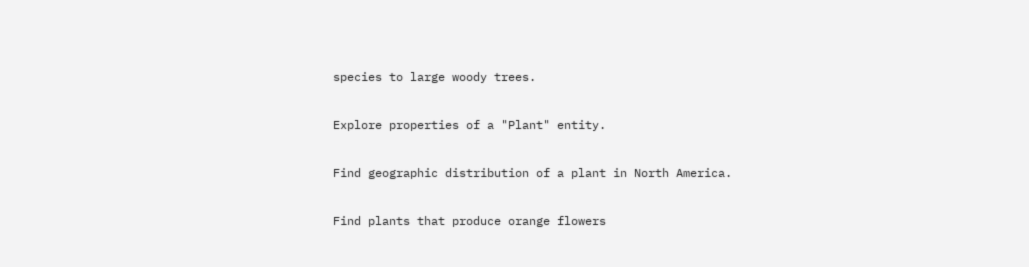species to large woody trees.

Explore properties of a "Plant" entity.

Find geographic distribution of a plant in North America.

Find plants that produce orange flowers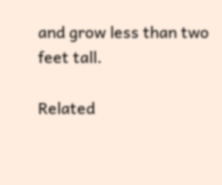and grow less than two feet tall.

Related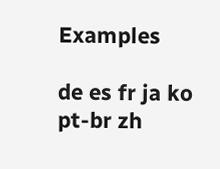Examples

de es fr ja ko pt-br zh